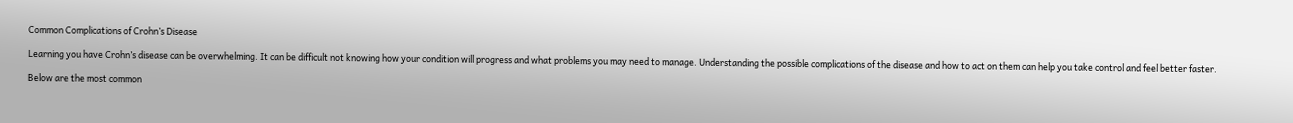Common Complications of Crohn’s Disease

Learning you have Crohn’s disease can be overwhelming. It can be difficult not knowing how your condition will progress and what problems you may need to manage. Understanding the possible complications of the disease and how to act on them can help you take control and feel better faster.

Below are the most common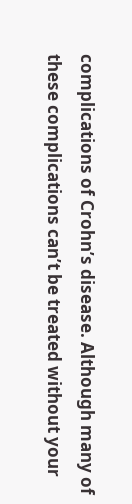complications of Crohn’s disease. Although many of these complications can’t be treated without your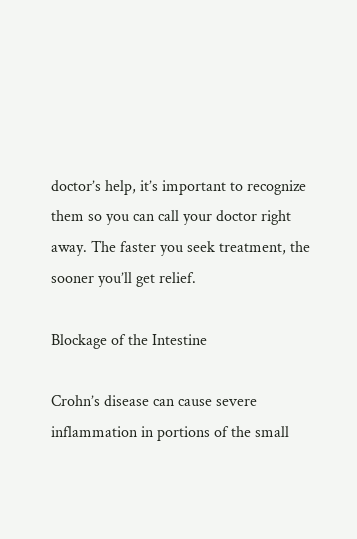doctor’s help, it’s important to recognize them so you can call your doctor right away. The faster you seek treatment, the sooner you’ll get relief.

Blockage of the Intestine

Crohn’s disease can cause severe inflammation in portions of the small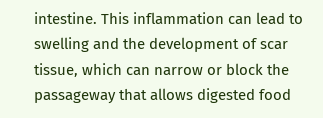intestine. This inflammation can lead to swelling and the development of scar tissue, which can narrow or block the passageway that allows digested food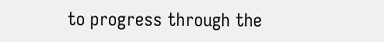to progress through the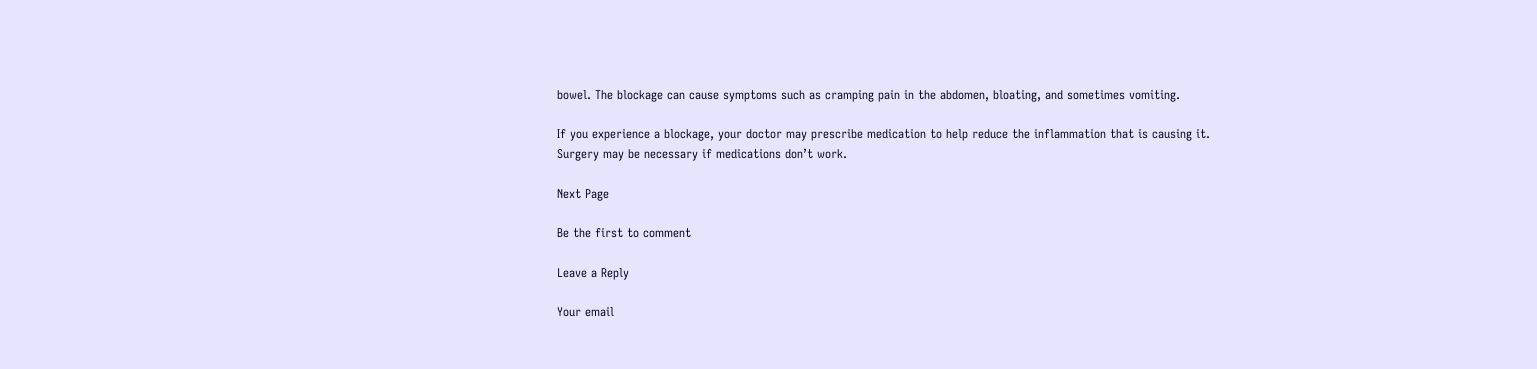bowel. The blockage can cause symptoms such as cramping pain in the abdomen, bloating, and sometimes vomiting.

If you experience a blockage, your doctor may prescribe medication to help reduce the inflammation that is causing it. Surgery may be necessary if medications don’t work.

Next Page

Be the first to comment

Leave a Reply

Your email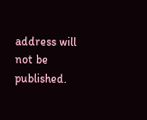address will not be published.